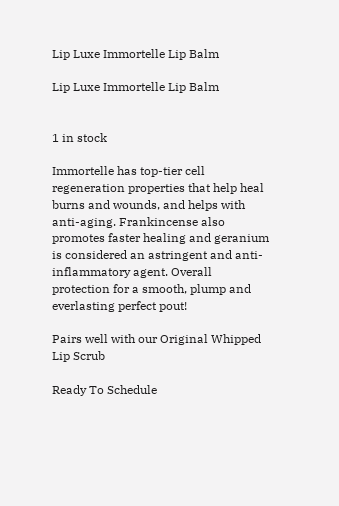Lip Luxe Immortelle Lip Balm

Lip Luxe Immortelle Lip Balm


1 in stock

Immortelle has top-tier cell regeneration properties that help heal burns and wounds, and helps with anti-aging. Frankincense also promotes faster healing and geranium is considered an astringent and anti-inflammatory agent. Overall protection for a smooth, plump and everlasting perfect pout!

Pairs well with our Original Whipped Lip Scrub

Ready To Schedule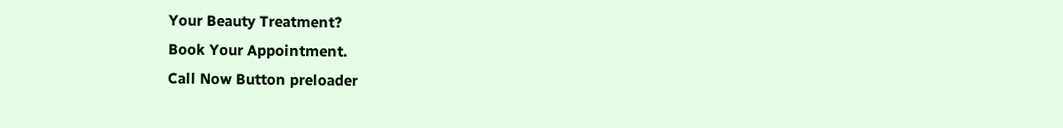Your Beauty Treatment?
Book Your Appointment.
Call Now Button preloader